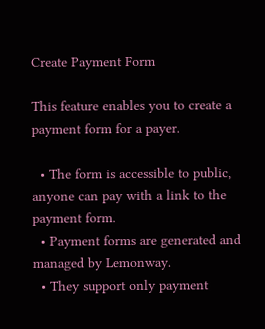Create Payment Form

This feature enables you to create a payment form for a payer.

  • The form is accessible to public, anyone can pay with a link to the payment form.
  • Payment forms are generated and managed by Lemonway.
  • They support only payment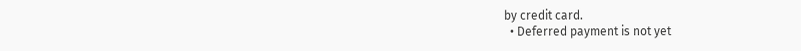by credit card.
  • Deferred payment is not yet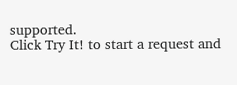supported.
Click Try It! to start a request and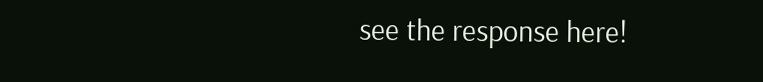see the response here!